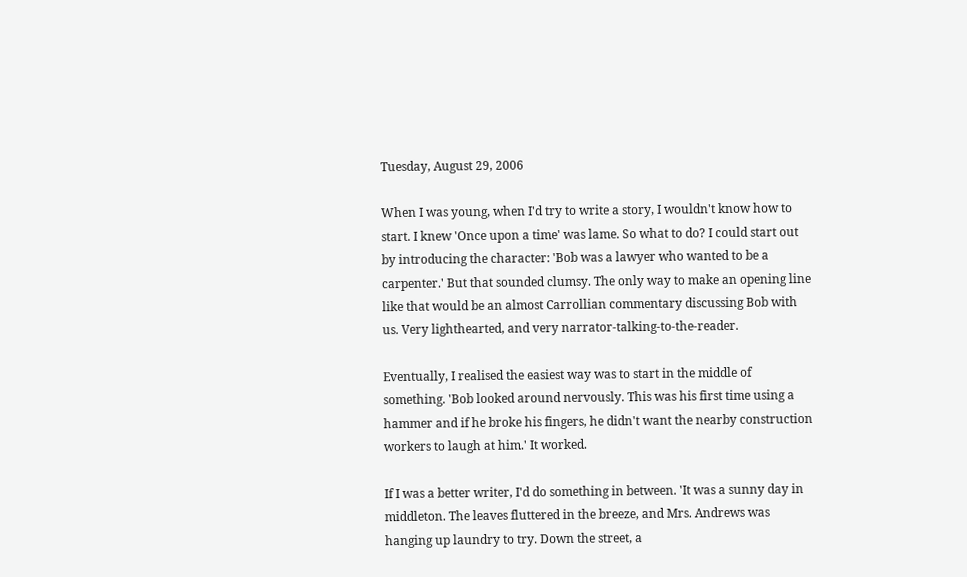Tuesday, August 29, 2006

When I was young, when I'd try to write a story, I wouldn't know how to start. I knew 'Once upon a time' was lame. So what to do? I could start out by introducing the character: 'Bob was a lawyer who wanted to be a carpenter.' But that sounded clumsy. The only way to make an opening line like that would be an almost Carrollian commentary discussing Bob with us. Very lighthearted, and very narrator-talking-to-the-reader.

Eventually, I realised the easiest way was to start in the middle of something. 'Bob looked around nervously. This was his first time using a hammer and if he broke his fingers, he didn't want the nearby construction workers to laugh at him.' It worked.

If I was a better writer, I'd do something in between. 'It was a sunny day in middleton. The leaves fluttered in the breeze, and Mrs. Andrews was hanging up laundry to try. Down the street, a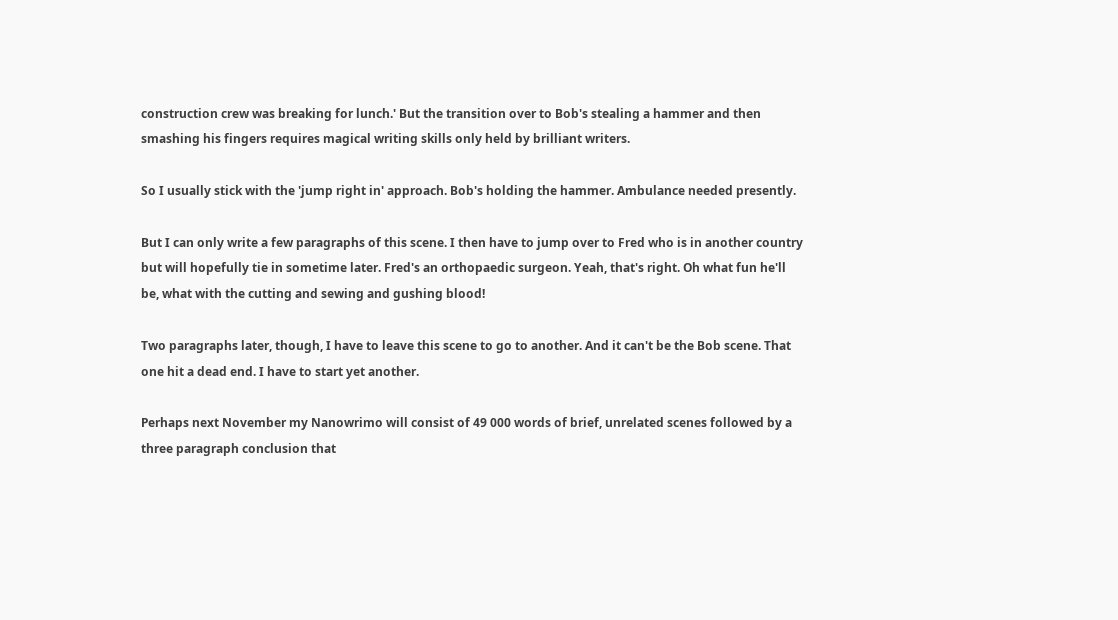construction crew was breaking for lunch.' But the transition over to Bob's stealing a hammer and then smashing his fingers requires magical writing skills only held by brilliant writers.

So I usually stick with the 'jump right in' approach. Bob's holding the hammer. Ambulance needed presently.

But I can only write a few paragraphs of this scene. I then have to jump over to Fred who is in another country but will hopefully tie in sometime later. Fred's an orthopaedic surgeon. Yeah, that's right. Oh what fun he'll be, what with the cutting and sewing and gushing blood!

Two paragraphs later, though, I have to leave this scene to go to another. And it can't be the Bob scene. That one hit a dead end. I have to start yet another.

Perhaps next November my Nanowrimo will consist of 49 000 words of brief, unrelated scenes followed by a three paragraph conclusion that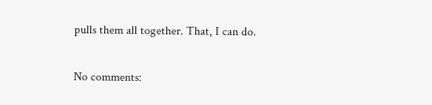pulls them all together. That, I can do.

No comments: